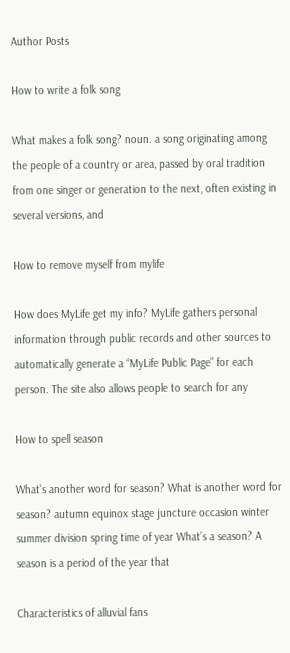Author Posts

How to write a folk song

What makes a folk song? noun. a song originating among the people of a country or area, passed by oral tradition from one singer or generation to the next, often existing in several versions, and

How to remove myself from mylife

How does MyLife get my info? MyLife gathers personal information through public records and other sources to automatically generate a “MyLife Public Page” for each person. The site also allows people to search for any

How to spell season

What’s another word for season? What is another word for season? autumn equinox stage juncture occasion winter summer division spring time of year What’s a season? A season is a period of the year that

Characteristics of alluvial fans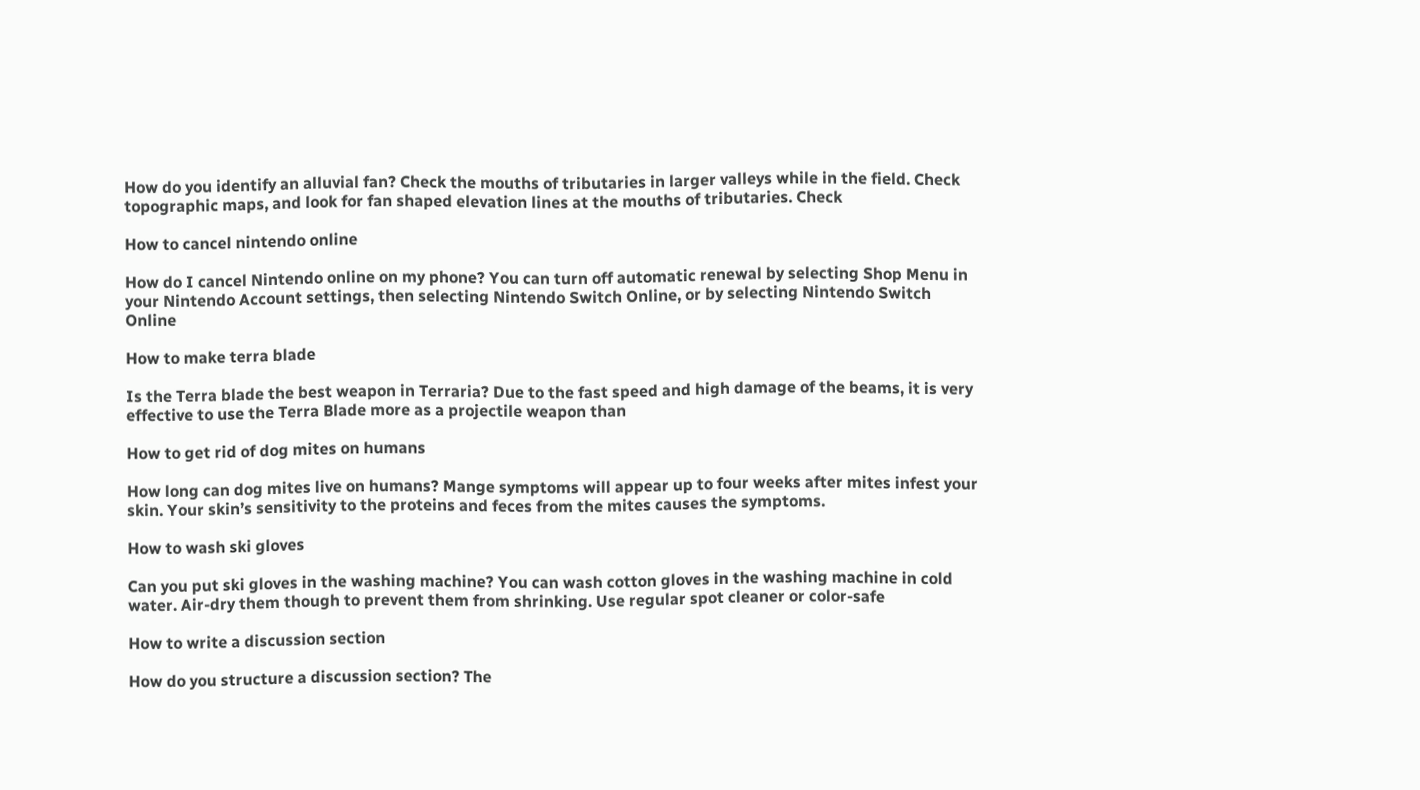How do you identify an alluvial fan? Check the mouths of tributaries in larger valleys while in the field. Check topographic maps, and look for fan shaped elevation lines at the mouths of tributaries. Check

How to cancel nintendo online

How do I cancel Nintendo online on my phone? You can turn off automatic renewal by selecting Shop Menu in your Nintendo Account settings, then selecting Nintendo Switch Online, or by selecting Nintendo Switch Online

How to make terra blade

Is the Terra blade the best weapon in Terraria? Due to the fast speed and high damage of the beams, it is very effective to use the Terra Blade more as a projectile weapon than

How to get rid of dog mites on humans

How long can dog mites live on humans? Mange symptoms will appear up to four weeks after mites infest your skin. Your skin’s sensitivity to the proteins and feces from the mites causes the symptoms.

How to wash ski gloves

Can you put ski gloves in the washing machine? You can wash cotton gloves in the washing machine in cold water. Air-dry them though to prevent them from shrinking. Use regular spot cleaner or color-safe

How to write a discussion section

How do you structure a discussion section? The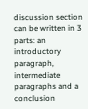discussion section can be written in 3 parts: an introductory paragraph, intermediate paragraphs and a conclusion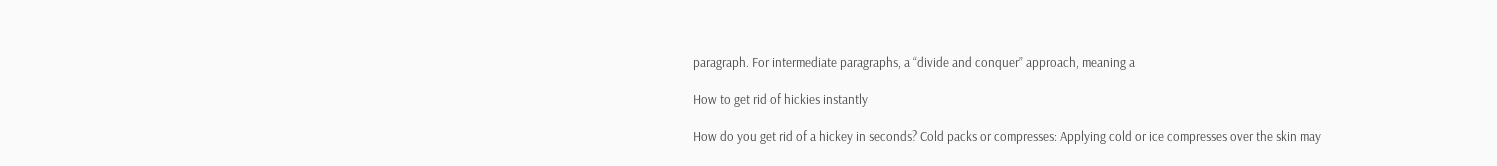paragraph. For intermediate paragraphs, a “divide and conquer” approach, meaning a

How to get rid of hickies instantly

How do you get rid of a hickey in seconds? Cold packs or compresses: Applying cold or ice compresses over the skin may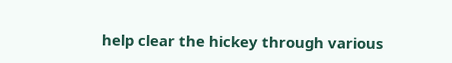help clear the hickey through various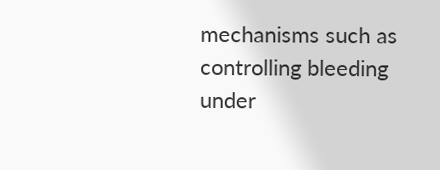mechanisms such as controlling bleeding under